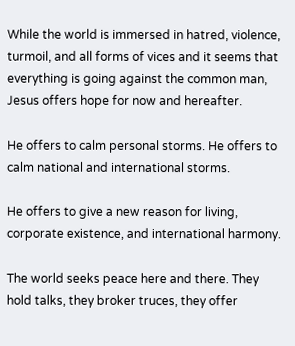While the world is immersed in hatred, violence, turmoil, and all forms of vices and it seems that everything is going against the common man, Jesus offers hope for now and hereafter.

He offers to calm personal storms. He offers to calm national and international storms.

He offers to give a new reason for living, corporate existence, and international harmony.

The world seeks peace here and there. They hold talks, they broker truces, they offer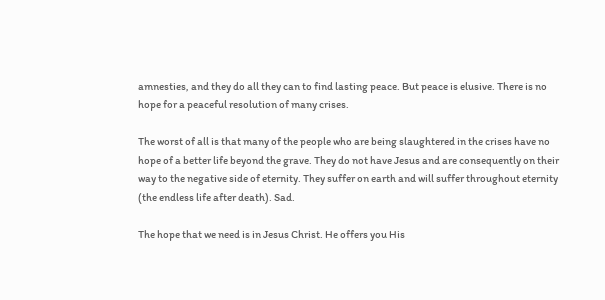amnesties, and they do all they can to find lasting peace. But peace is elusive. There is no hope for a peaceful resolution of many crises.

The worst of all is that many of the people who are being slaughtered in the crises have no hope of a better life beyond the grave. They do not have Jesus and are consequently on their way to the negative side of eternity. They suffer on earth and will suffer throughout eternity (the endless life after death). Sad.

The hope that we need is in Jesus Christ. He offers you His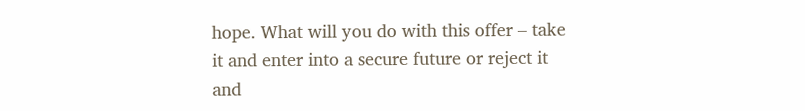hope. What will you do with this offer – take it and enter into a secure future or reject it and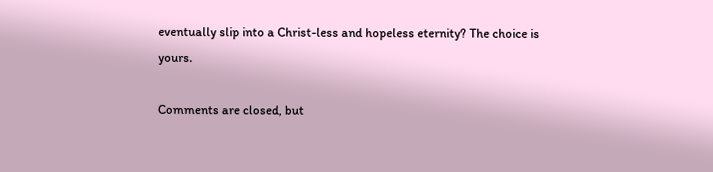eventually slip into a Christ-less and hopeless eternity? The choice is yours.

Comments are closed, but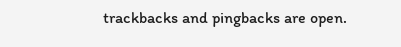trackbacks and pingbacks are open.